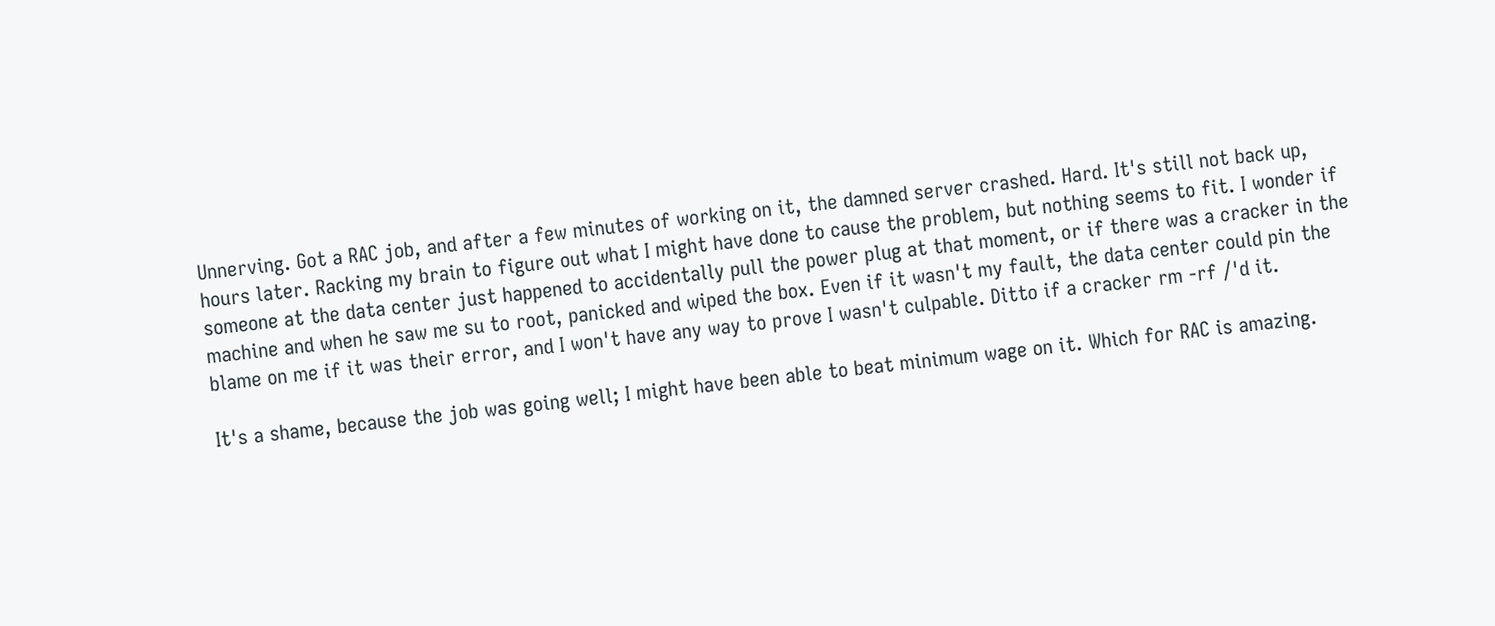Unnerving. Got a RAC job, and after a few minutes of working on it, the damned server crashed. Hard. It's still not back up, hours later. Racking my brain to figure out what I might have done to cause the problem, but nothing seems to fit. I wonder if someone at the data center just happened to accidentally pull the power plug at that moment, or if there was a cracker in the machine and when he saw me su to root, panicked and wiped the box. Even if it wasn't my fault, the data center could pin the blame on me if it was their error, and I won't have any way to prove I wasn't culpable. Ditto if a cracker rm -rf /'d it.

It's a shame, because the job was going well; I might have been able to beat minimum wage on it. Which for RAC is amazing.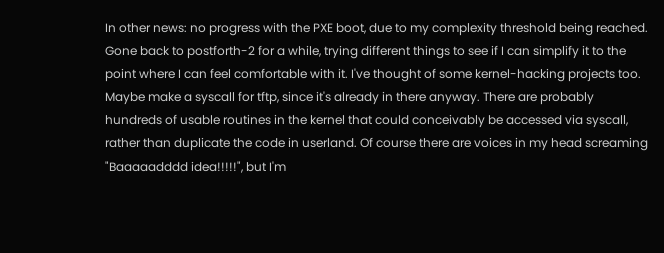In other news: no progress with the PXE boot, due to my complexity threshold being reached. Gone back to postforth-2 for a while, trying different things to see if I can simplify it to the point where I can feel comfortable with it. I've thought of some kernel-hacking projects too. Maybe make a syscall for tftp, since it's already in there anyway. There are probably hundreds of usable routines in the kernel that could conceivably be accessed via syscall, rather than duplicate the code in userland. Of course there are voices in my head screaming "Baaaaadddd idea!!!!!", but I'm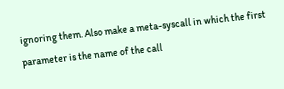ignoring them. Also make a meta-syscall in which the first parameter is the name of the call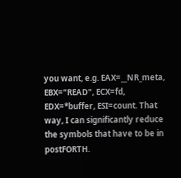you want, e.g. EAX=__NR_meta, EBX="READ", ECX=fd, EDX=*buffer, ESI=count. That way, I can significantly reduce the symbols that have to be in postFORTH.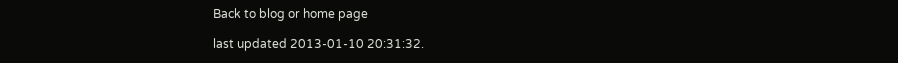Back to blog or home page

last updated 2013-01-10 20:31:32.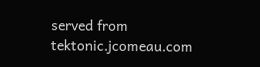served from tektonic.jcomeau.com